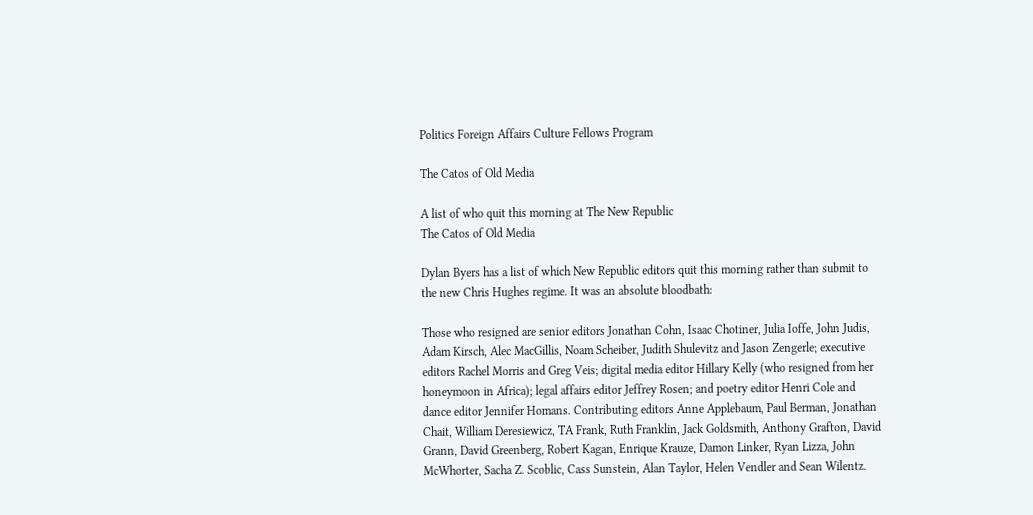Politics Foreign Affairs Culture Fellows Program

The Catos of Old Media

A list of who quit this morning at The New Republic
The Catos of Old Media

Dylan Byers has a list of which New Republic editors quit this morning rather than submit to the new Chris Hughes regime. It was an absolute bloodbath:

Those who resigned are senior editors Jonathan Cohn, Isaac Chotiner, Julia Ioffe, John Judis, Adam Kirsch, Alec MacGillis, Noam Scheiber, Judith Shulevitz and Jason Zengerle; executive editors Rachel Morris and Greg Veis; digital media editor Hillary Kelly (who resigned from her honeymoon in Africa); legal affairs editor Jeffrey Rosen; and poetry editor Henri Cole and dance editor Jennifer Homans. Contributing editors Anne Applebaum, Paul Berman, Jonathan Chait, William Deresiewicz, TA Frank, Ruth Franklin, Jack Goldsmith, Anthony Grafton, David Grann, David Greenberg, Robert Kagan, Enrique Krauze, Damon Linker, Ryan Lizza, John McWhorter, Sacha Z. Scoblic, Cass Sunstein, Alan Taylor, Helen Vendler and Sean Wilentz.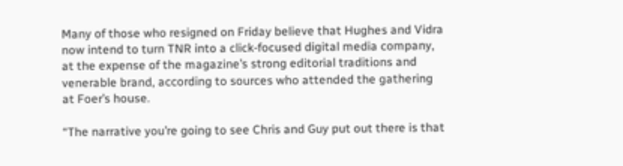Many of those who resigned on Friday believe that Hughes and Vidra now intend to turn TNR into a click-focused digital media company, at the expense of the magazine’s strong editorial traditions and venerable brand, according to sources who attended the gathering at Foer’s house.

“The narrative you’re going to see Chris and Guy put out there is that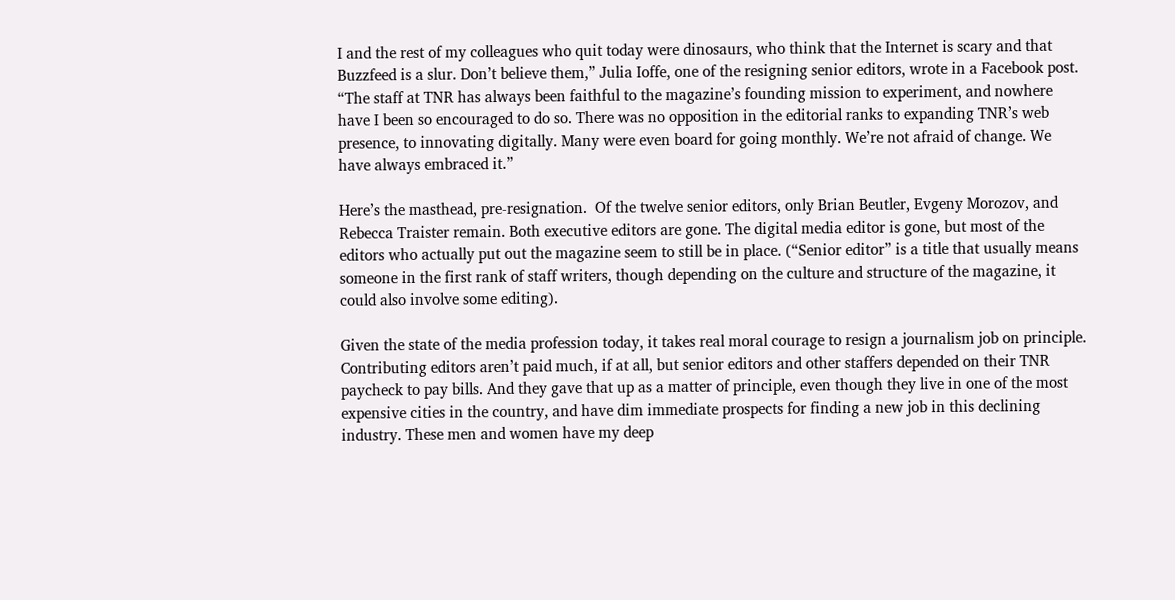I and the rest of my colleagues who quit today were dinosaurs, who think that the Internet is scary and that Buzzfeed is a slur. Don’t believe them,” Julia Ioffe, one of the resigning senior editors, wrote in a Facebook post. “The staff at TNR has always been faithful to the magazine’s founding mission to experiment, and nowhere have I been so encouraged to do so. There was no opposition in the editorial ranks to expanding TNR’s web presence, to innovating digitally. Many were even board for going monthly. We’re not afraid of change. We have always embraced it.”

Here’s the masthead, pre-resignation.  Of the twelve senior editors, only Brian Beutler, Evgeny Morozov, and Rebecca Traister remain. Both executive editors are gone. The digital media editor is gone, but most of the editors who actually put out the magazine seem to still be in place. (“Senior editor” is a title that usually means someone in the first rank of staff writers, though depending on the culture and structure of the magazine, it could also involve some editing).

Given the state of the media profession today, it takes real moral courage to resign a journalism job on principle. Contributing editors aren’t paid much, if at all, but senior editors and other staffers depended on their TNR paycheck to pay bills. And they gave that up as a matter of principle, even though they live in one of the most expensive cities in the country, and have dim immediate prospects for finding a new job in this declining industry. These men and women have my deep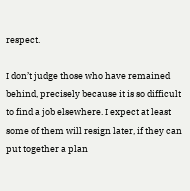respect.

I don’t judge those who have remained behind, precisely because it is so difficult to find a job elsewhere. I expect at least some of them will resign later, if they can put together a plan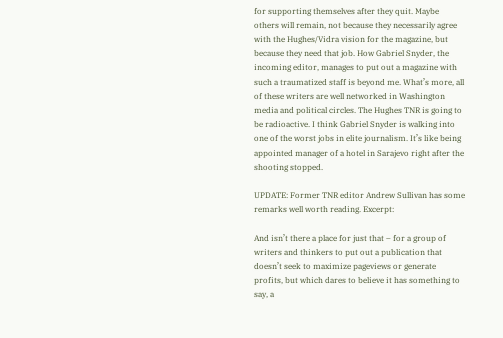for supporting themselves after they quit. Maybe others will remain, not because they necessarily agree with the Hughes/Vidra vision for the magazine, but because they need that job. How Gabriel Snyder, the incoming editor, manages to put out a magazine with such a traumatized staff is beyond me. What’s more, all of these writers are well networked in Washington media and political circles. The Hughes TNR is going to be radioactive. I think Gabriel Snyder is walking into one of the worst jobs in elite journalism. It’s like being appointed manager of a hotel in Sarajevo right after the shooting stopped.

UPDATE: Former TNR editor Andrew Sullivan has some remarks well worth reading. Excerpt:

And isn’t there a place for just that – for a group of writers and thinkers to put out a publication that doesn’t seek to maximize pageviews or generate profits, but which dares to believe it has something to say, a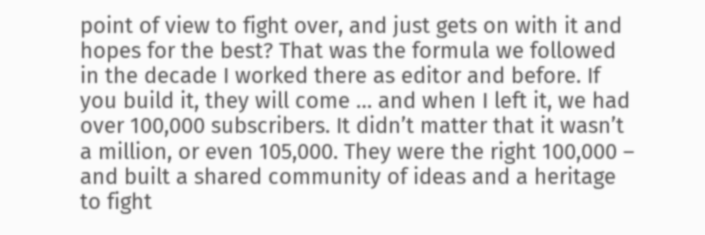point of view to fight over, and just gets on with it and hopes for the best? That was the formula we followed in the decade I worked there as editor and before. If you build it, they will come … and when I left it, we had over 100,000 subscribers. It didn’t matter that it wasn’t a million, or even 105,000. They were the right 100,000 – and built a shared community of ideas and a heritage to fight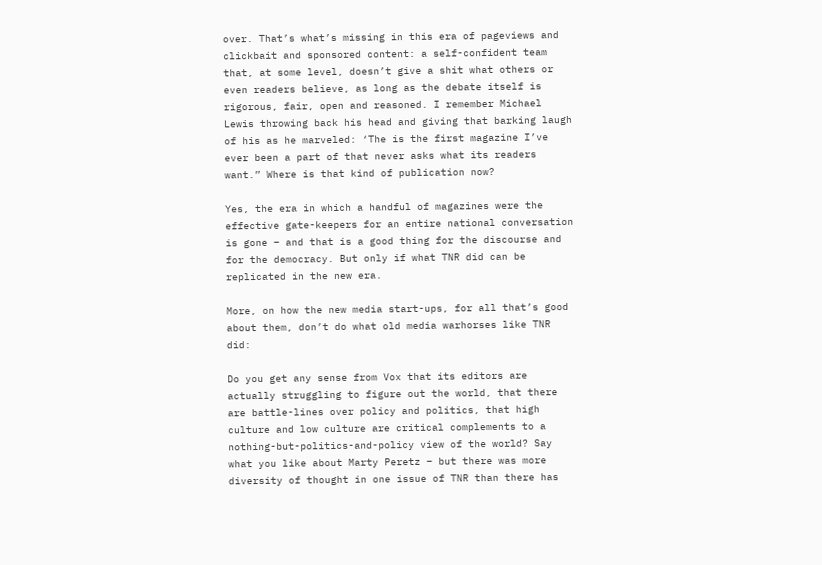over. That’s what’s missing in this era of pageviews and clickbait and sponsored content: a self-confident team that, at some level, doesn’t give a shit what others or even readers believe, as long as the debate itself is rigorous, fair, open and reasoned. I remember Michael Lewis throwing back his head and giving that barking laugh of his as he marveled: ‘The is the first magazine I’ve ever been a part of that never asks what its readers want.” Where is that kind of publication now?

Yes, the era in which a handful of magazines were the effective gate-keepers for an entire national conversation is gone – and that is a good thing for the discourse and for the democracy. But only if what TNR did can be replicated in the new era.

More, on how the new media start-ups, for all that’s good about them, don’t do what old media warhorses like TNR did:

Do you get any sense from Vox that its editors are actually struggling to figure out the world, that there are battle-lines over policy and politics, that high culture and low culture are critical complements to a nothing-but-politics-and-policy view of the world? Say what you like about Marty Peretz – but there was more diversity of thought in one issue of TNR than there has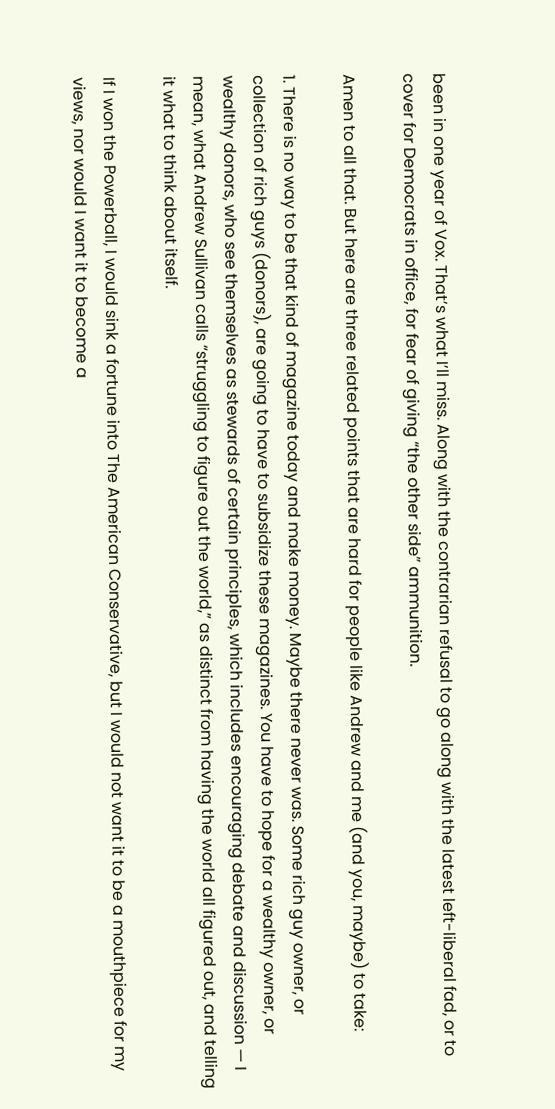been in one year of Vox. That’s what I’ll miss. Along with the contrarian refusal to go along with the latest left-liberal fad, or to cover for Democrats in office, for fear of giving “the other side” ammunition.

Amen to all that. But here are three related points that are hard for people like Andrew and me (and you, maybe) to take:

1. There is no way to be that kind of magazine today and make money. Maybe there never was. Some rich guy owner, or collection of rich guys (donors), are going to have to subsidize these magazines. You have to hope for a wealthy owner, or wealthy donors, who see themselves as stewards of certain principles, which includes encouraging debate and discussion — I mean, what Andrew Sullivan calls “struggling to figure out the world,” as distinct from having the world all figured out, and telling it what to think about itself.

If I won the Powerball, I would sink a fortune into The American Conservative, but I would not want it to be a mouthpiece for my views, nor would I want it to become a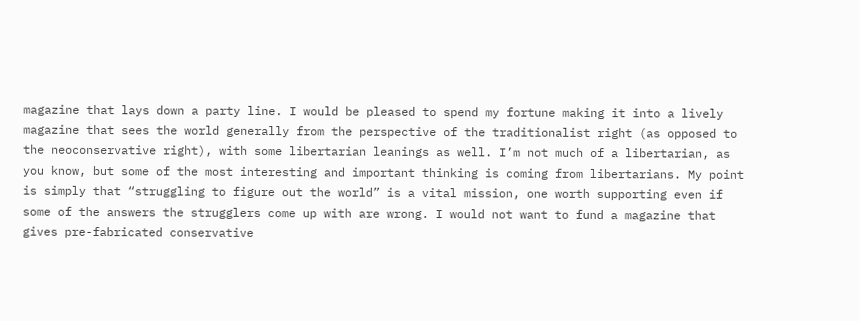magazine that lays down a party line. I would be pleased to spend my fortune making it into a lively magazine that sees the world generally from the perspective of the traditionalist right (as opposed to the neoconservative right), with some libertarian leanings as well. I’m not much of a libertarian, as you know, but some of the most interesting and important thinking is coming from libertarians. My point is simply that “struggling to figure out the world” is a vital mission, one worth supporting even if some of the answers the strugglers come up with are wrong. I would not want to fund a magazine that gives pre-fabricated conservative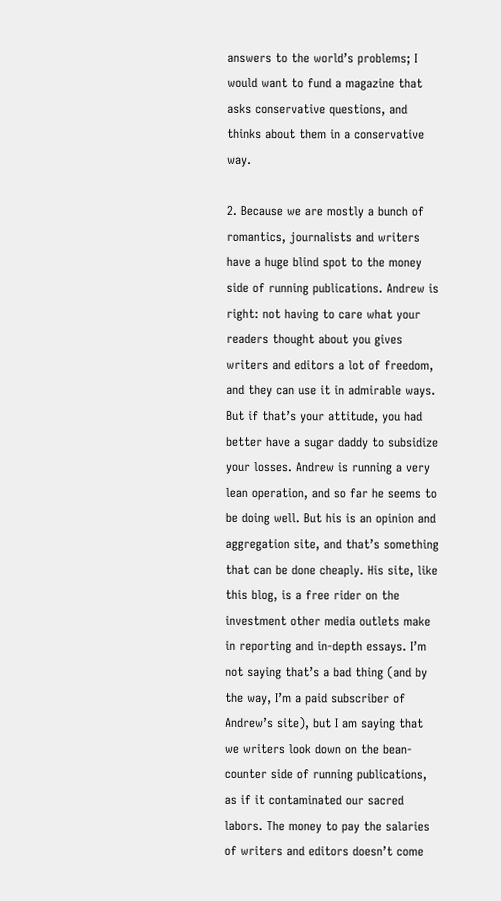answers to the world’s problems; I would want to fund a magazine that asks conservative questions, and thinks about them in a conservative way.

2. Because we are mostly a bunch of romantics, journalists and writers have a huge blind spot to the money side of running publications. Andrew is right: not having to care what your readers thought about you gives writers and editors a lot of freedom, and they can use it in admirable ways. But if that’s your attitude, you had better have a sugar daddy to subsidize your losses. Andrew is running a very lean operation, and so far he seems to be doing well. But his is an opinion and aggregation site, and that’s something that can be done cheaply. His site, like this blog, is a free rider on the investment other media outlets make in reporting and in-depth essays. I’m not saying that’s a bad thing (and by the way, I’m a paid subscriber of Andrew’s site), but I am saying that we writers look down on the bean-counter side of running publications, as if it contaminated our sacred labors. The money to pay the salaries of writers and editors doesn’t come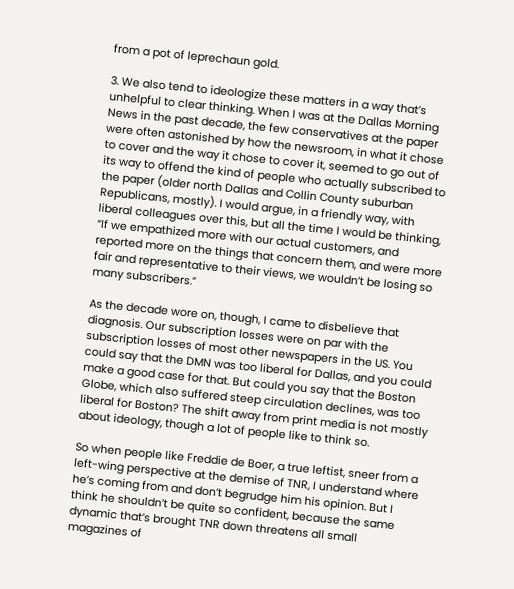from a pot of leprechaun gold.

3. We also tend to ideologize these matters in a way that’s unhelpful to clear thinking. When I was at the Dallas Morning News in the past decade, the few conservatives at the paper were often astonished by how the newsroom, in what it chose to cover and the way it chose to cover it, seemed to go out of its way to offend the kind of people who actually subscribed to the paper (older north Dallas and Collin County suburban Republicans, mostly). I would argue, in a friendly way, with liberal colleagues over this, but all the time I would be thinking, “If we empathized more with our actual customers, and reported more on the things that concern them, and were more fair and representative to their views, we wouldn’t be losing so many subscribers.”

As the decade wore on, though, I came to disbelieve that diagnosis. Our subscription losses were on par with the subscription losses of most other newspapers in the US. You could say that the DMN was too liberal for Dallas, and you could make a good case for that. But could you say that the Boston Globe, which also suffered steep circulation declines, was too liberal for Boston? The shift away from print media is not mostly about ideology, though a lot of people like to think so.

So when people like Freddie de Boer, a true leftist, sneer from a left-wing perspective at the demise of TNR, I understand where he’s coming from and don’t begrudge him his opinion. But I think he shouldn’t be quite so confident, because the same dynamic that’s brought TNR down threatens all small magazines of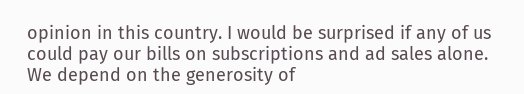opinion in this country. I would be surprised if any of us could pay our bills on subscriptions and ad sales alone. We depend on the generosity of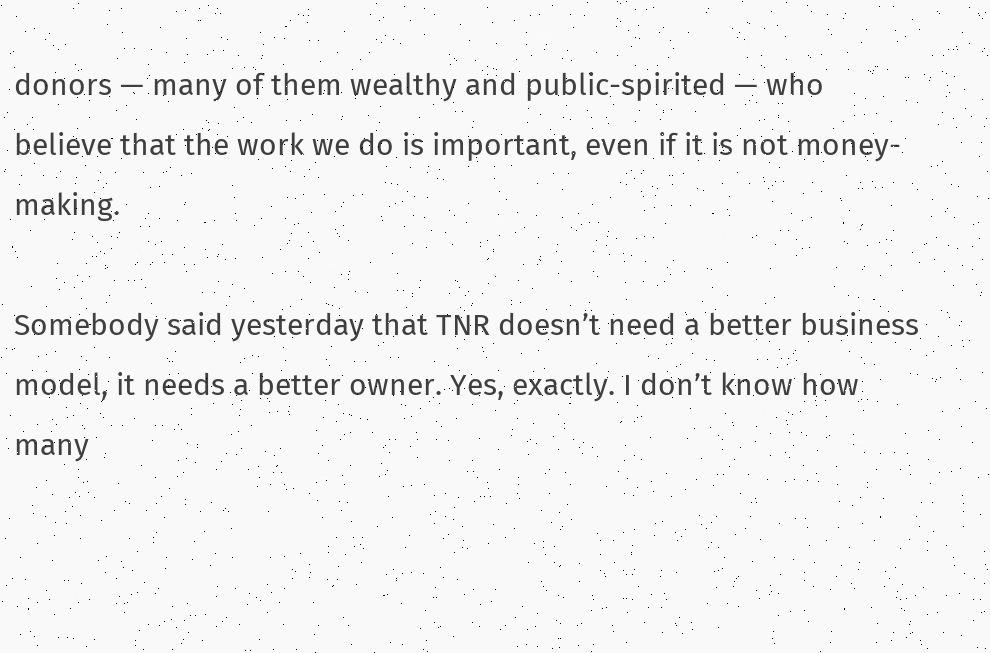donors — many of them wealthy and public-spirited — who believe that the work we do is important, even if it is not money-making.

Somebody said yesterday that TNR doesn’t need a better business model, it needs a better owner. Yes, exactly. I don’t know how many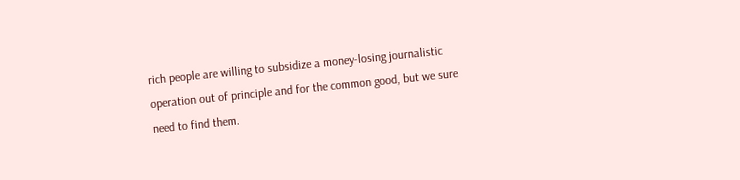rich people are willing to subsidize a money-losing journalistic operation out of principle and for the common good, but we sure need to find them.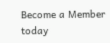Become a Member today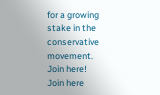for a growing stake in the conservative movement.
Join here!
Join here